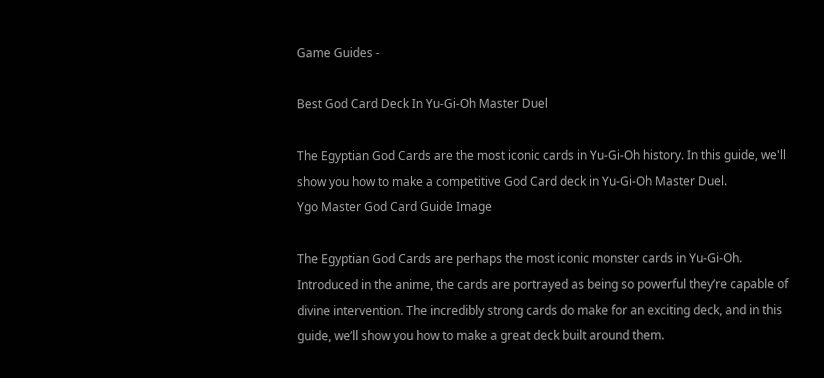Game Guides -

Best God Card Deck In Yu-Gi-Oh Master Duel

The Egyptian God Cards are the most iconic cards in Yu-Gi-Oh history. In this guide, we'll show you how to make a competitive God Card deck in Yu-Gi-Oh Master Duel.
Ygo Master God Card Guide Image

The Egyptian God Cards are perhaps the most iconic monster cards in Yu-Gi-Oh. Introduced in the anime, the cards are portrayed as being so powerful they’re capable of divine intervention. The incredibly strong cards do make for an exciting deck, and in this guide, we’ll show you how to make a great deck built around them.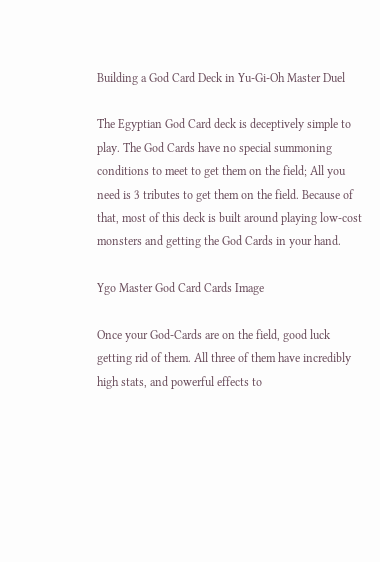Building a God Card Deck in Yu-Gi-Oh Master Duel

The Egyptian God Card deck is deceptively simple to play. The God Cards have no special summoning conditions to meet to get them on the field; All you need is 3 tributes to get them on the field. Because of that, most of this deck is built around playing low-cost monsters and getting the God Cards in your hand.

Ygo Master God Card Cards Image

Once your God-Cards are on the field, good luck getting rid of them. All three of them have incredibly high stats, and powerful effects to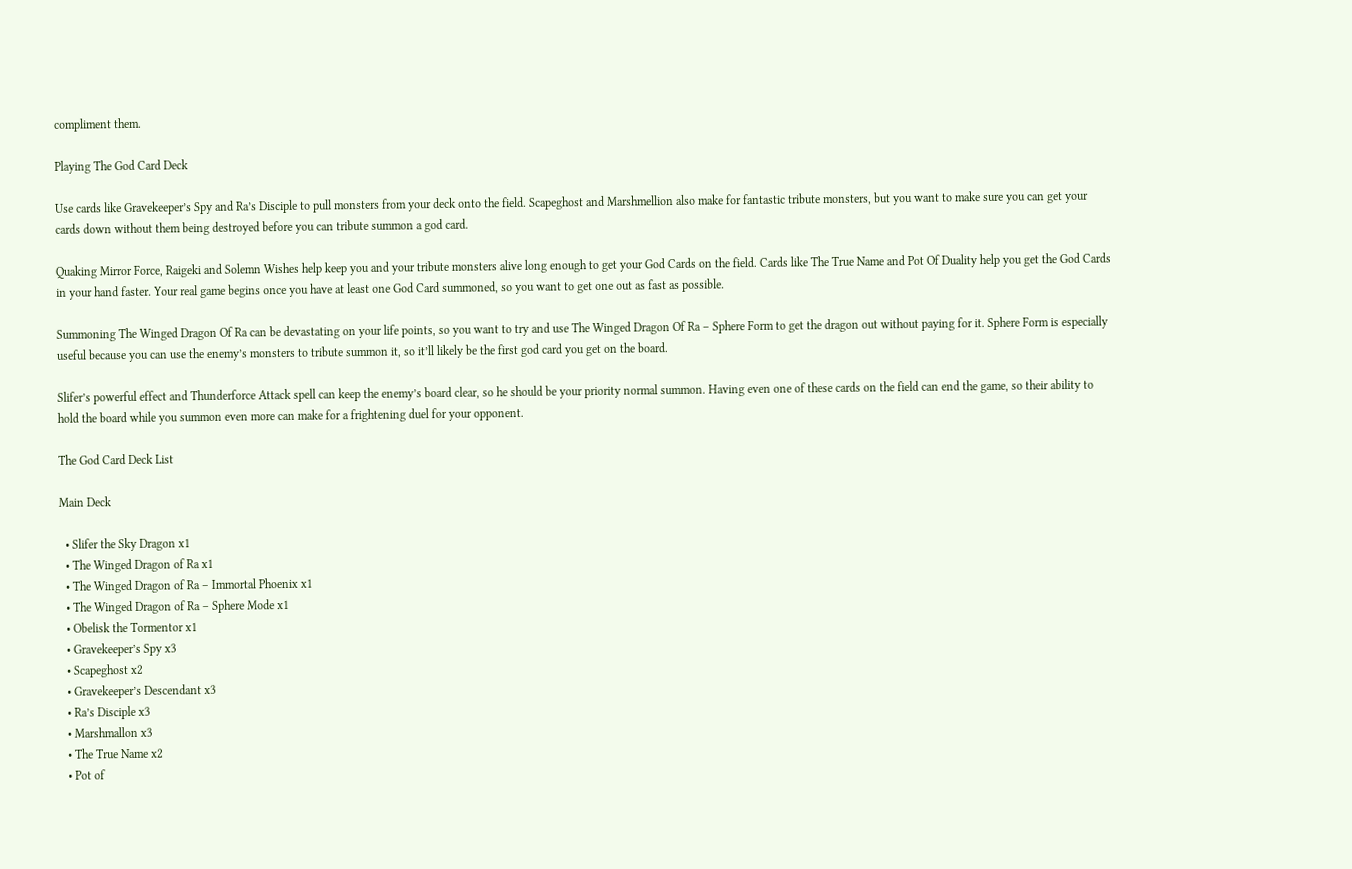compliment them.

Playing The God Card Deck

Use cards like Gravekeeper’s Spy and Ra’s Disciple to pull monsters from your deck onto the field. Scapeghost and Marshmellion also make for fantastic tribute monsters, but you want to make sure you can get your cards down without them being destroyed before you can tribute summon a god card.

Quaking Mirror Force, Raigeki and Solemn Wishes help keep you and your tribute monsters alive long enough to get your God Cards on the field. Cards like The True Name and Pot Of Duality help you get the God Cards in your hand faster. Your real game begins once you have at least one God Card summoned, so you want to get one out as fast as possible.

Summoning The Winged Dragon Of Ra can be devastating on your life points, so you want to try and use The Winged Dragon Of Ra – Sphere Form to get the dragon out without paying for it. Sphere Form is especially useful because you can use the enemy’s monsters to tribute summon it, so it’ll likely be the first god card you get on the board.

Slifer’s powerful effect and Thunderforce Attack spell can keep the enemy’s board clear, so he should be your priority normal summon. Having even one of these cards on the field can end the game, so their ability to hold the board while you summon even more can make for a frightening duel for your opponent.

The God Card Deck List

Main Deck

  • Slifer the Sky Dragon x1
  • The Winged Dragon of Ra x1
  • The Winged Dragon of Ra – Immortal Phoenix x1
  • The Winged Dragon of Ra – Sphere Mode x1
  • Obelisk the Tormentor x1
  • Gravekeeper’s Spy x3
  • Scapeghost x2
  • Gravekeeper’s Descendant x3
  • Ra’s Disciple x3
  • Marshmallon x3
  • The True Name x2
  • Pot of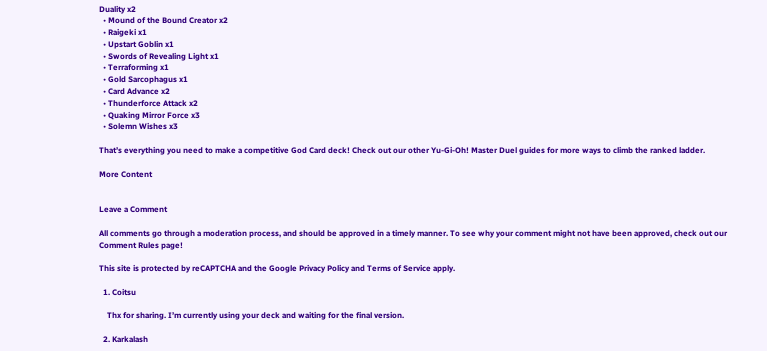Duality x2
  • Mound of the Bound Creator x2
  • Raigeki x1
  • Upstart Goblin x1
  • Swords of Revealing Light x1
  • Terraforming x1
  • Gold Sarcophagus x1
  • Card Advance x2
  • Thunderforce Attack x2
  • Quaking Mirror Force x3
  • Solemn Wishes x3

That’s everything you need to make a competitive God Card deck! Check out our other Yu-Gi-Oh! Master Duel guides for more ways to climb the ranked ladder.

More Content


Leave a Comment

All comments go through a moderation process, and should be approved in a timely manner. To see why your comment might not have been approved, check out our Comment Rules page!

This site is protected by reCAPTCHA and the Google Privacy Policy and Terms of Service apply.

  1. Coitsu

    Thx for sharing. I’m currently using your deck and waiting for the final version.

  2. Karkalash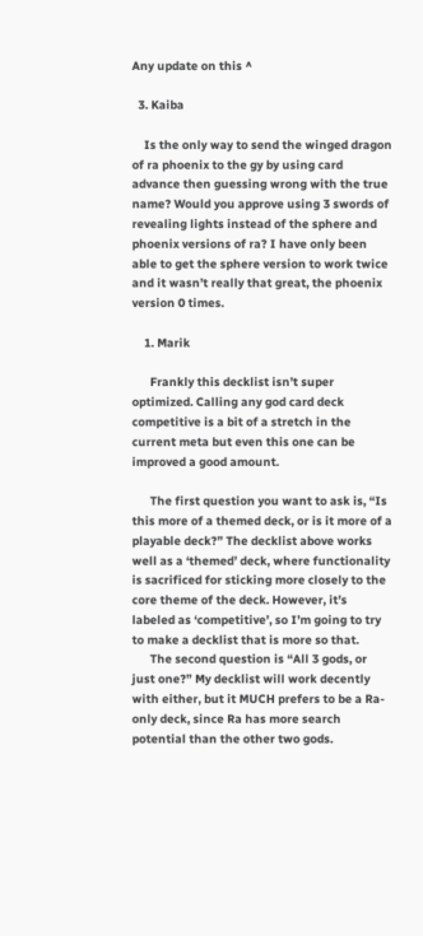Any update on this ^

  3. Kaiba

    Is the only way to send the winged dragon of ra phoenix to the gy by using card advance then guessing wrong with the true name? Would you approve using 3 swords of revealing lights instead of the sphere and phoenix versions of ra? I have only been able to get the sphere version to work twice and it wasn’t really that great, the phoenix version 0 times.

    1. Marik

      Frankly this decklist isn’t super optimized. Calling any god card deck competitive is a bit of a stretch in the current meta but even this one can be improved a good amount.

      The first question you want to ask is, “Is this more of a themed deck, or is it more of a playable deck?” The decklist above works well as a ‘themed’ deck, where functionality is sacrificed for sticking more closely to the core theme of the deck. However, it’s labeled as ‘competitive’, so I’m going to try to make a decklist that is more so that.
      The second question is “All 3 gods, or just one?” My decklist will work decently with either, but it MUCH prefers to be a Ra-only deck, since Ra has more search potential than the other two gods.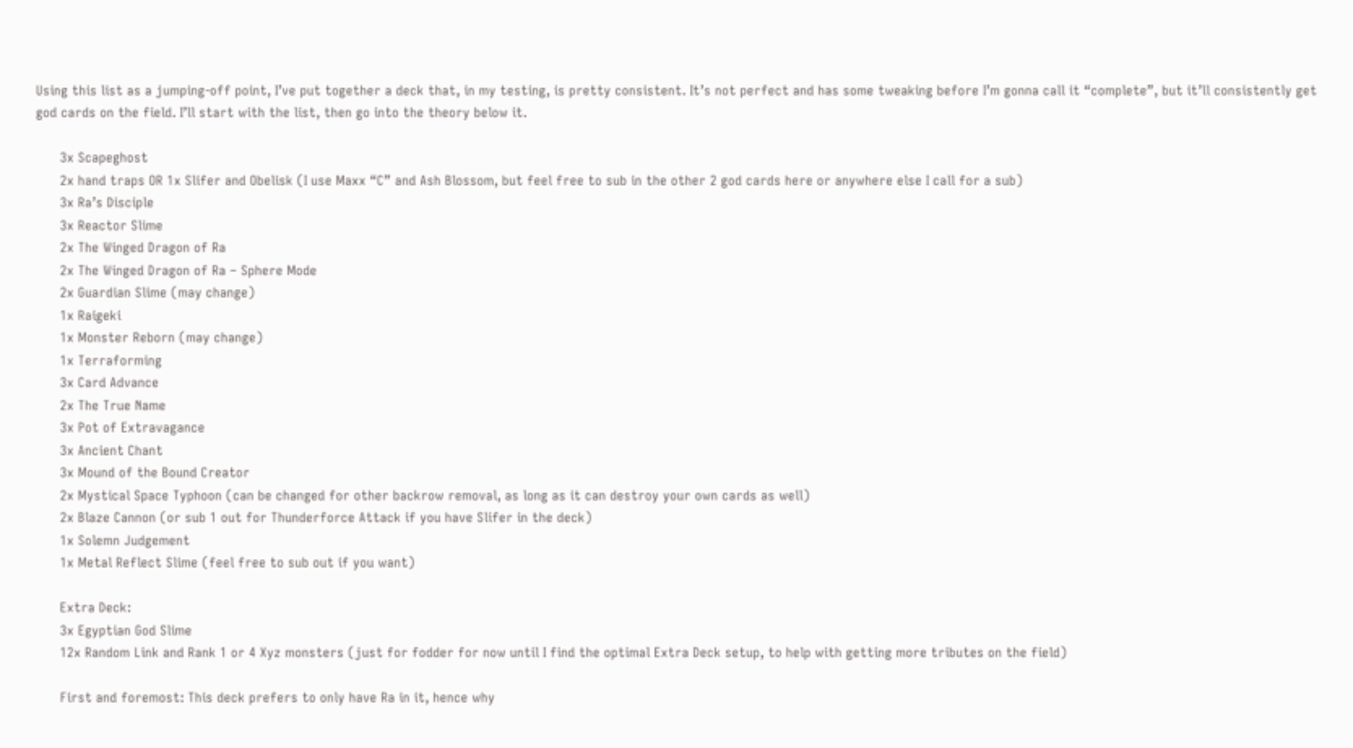Using this list as a jumping-off point, I’ve put together a deck that, in my testing, is pretty consistent. It’s not perfect and has some tweaking before I’m gonna call it “complete”, but it’ll consistently get god cards on the field. I’ll start with the list, then go into the theory below it.

      3x Scapeghost
      2x hand traps OR 1x Slifer and Obelisk (I use Maxx “C” and Ash Blossom, but feel free to sub in the other 2 god cards here or anywhere else I call for a sub)
      3x Ra’s Disciple
      3x Reactor Slime
      2x The Winged Dragon of Ra
      2x The Winged Dragon of Ra – Sphere Mode
      2x Guardian Slime (may change)
      1x Raigeki
      1x Monster Reborn (may change)
      1x Terraforming
      3x Card Advance
      2x The True Name
      3x Pot of Extravagance
      3x Ancient Chant
      3x Mound of the Bound Creator
      2x Mystical Space Typhoon (can be changed for other backrow removal, as long as it can destroy your own cards as well)
      2x Blaze Cannon (or sub 1 out for Thunderforce Attack if you have Slifer in the deck)
      1x Solemn Judgement
      1x Metal Reflect Slime (feel free to sub out if you want)

      Extra Deck:
      3x Egyptian God Slime
      12x Random Link and Rank 1 or 4 Xyz monsters (just for fodder for now until I find the optimal Extra Deck setup, to help with getting more tributes on the field)

      First and foremost: This deck prefers to only have Ra in it, hence why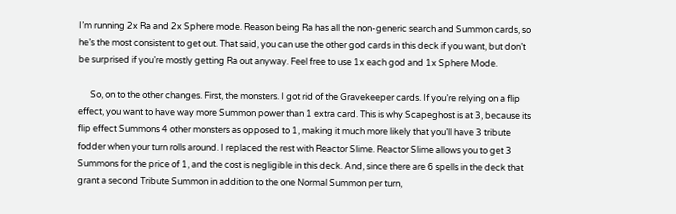I’m running 2x Ra and 2x Sphere mode. Reason being Ra has all the non-generic search and Summon cards, so he’s the most consistent to get out. That said, you can use the other god cards in this deck if you want, but don’t be surprised if you’re mostly getting Ra out anyway. Feel free to use 1x each god and 1x Sphere Mode.

      So, on to the other changes. First, the monsters. I got rid of the Gravekeeper cards. If you’re relying on a flip effect, you want to have way more Summon power than 1 extra card. This is why Scapeghost is at 3, because its flip effect Summons 4 other monsters as opposed to 1, making it much more likely that you’ll have 3 tribute fodder when your turn rolls around. I replaced the rest with Reactor Slime. Reactor Slime allows you to get 3 Summons for the price of 1, and the cost is negligible in this deck. And, since there are 6 spells in the deck that grant a second Tribute Summon in addition to the one Normal Summon per turn,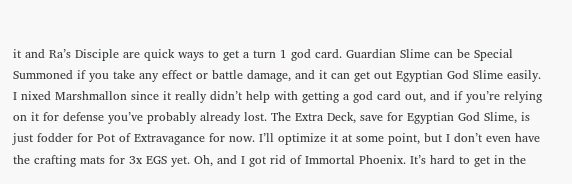it and Ra’s Disciple are quick ways to get a turn 1 god card. Guardian Slime can be Special Summoned if you take any effect or battle damage, and it can get out Egyptian God Slime easily. I nixed Marshmallon since it really didn’t help with getting a god card out, and if you’re relying on it for defense you’ve probably already lost. The Extra Deck, save for Egyptian God Slime, is just fodder for Pot of Extravagance for now. I’ll optimize it at some point, but I don’t even have the crafting mats for 3x EGS yet. Oh, and I got rid of Immortal Phoenix. It’s hard to get in the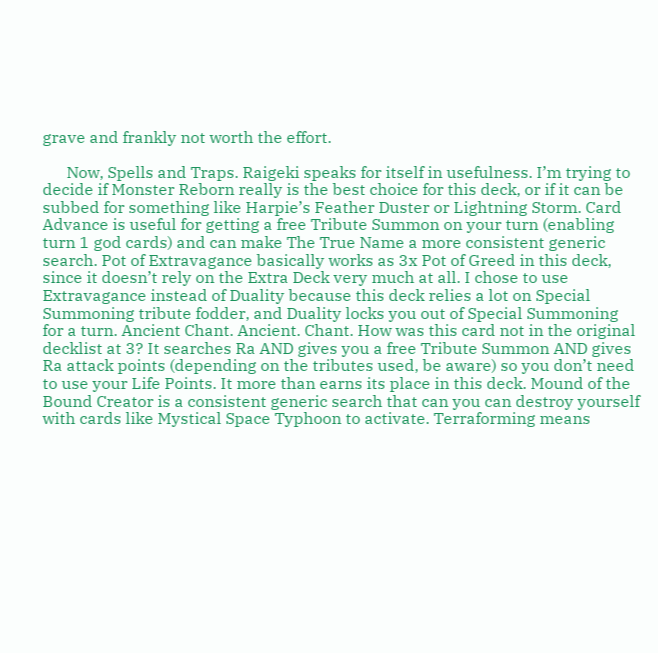grave and frankly not worth the effort.

      Now, Spells and Traps. Raigeki speaks for itself in usefulness. I’m trying to decide if Monster Reborn really is the best choice for this deck, or if it can be subbed for something like Harpie’s Feather Duster or Lightning Storm. Card Advance is useful for getting a free Tribute Summon on your turn (enabling turn 1 god cards) and can make The True Name a more consistent generic search. Pot of Extravagance basically works as 3x Pot of Greed in this deck, since it doesn’t rely on the Extra Deck very much at all. I chose to use Extravagance instead of Duality because this deck relies a lot on Special Summoning tribute fodder, and Duality locks you out of Special Summoning for a turn. Ancient Chant. Ancient. Chant. How was this card not in the original decklist at 3? It searches Ra AND gives you a free Tribute Summon AND gives Ra attack points (depending on the tributes used, be aware) so you don’t need to use your Life Points. It more than earns its place in this deck. Mound of the Bound Creator is a consistent generic search that can you can destroy yourself with cards like Mystical Space Typhoon to activate. Terraforming means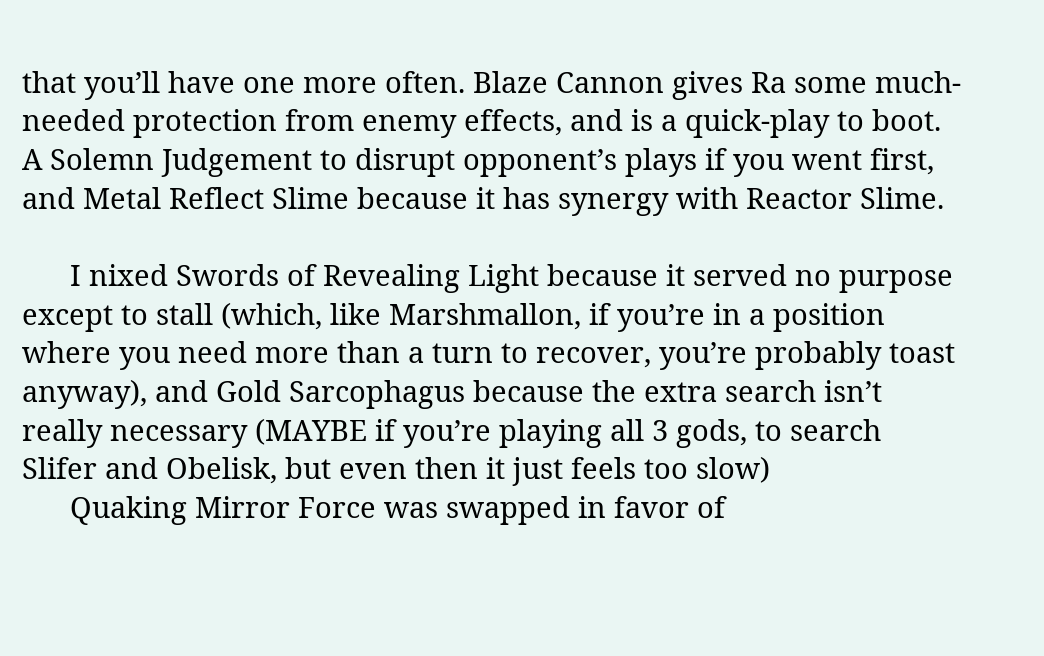that you’ll have one more often. Blaze Cannon gives Ra some much-needed protection from enemy effects, and is a quick-play to boot. A Solemn Judgement to disrupt opponent’s plays if you went first, and Metal Reflect Slime because it has synergy with Reactor Slime.

      I nixed Swords of Revealing Light because it served no purpose except to stall (which, like Marshmallon, if you’re in a position where you need more than a turn to recover, you’re probably toast anyway), and Gold Sarcophagus because the extra search isn’t really necessary (MAYBE if you’re playing all 3 gods, to search Slifer and Obelisk, but even then it just feels too slow)
      Quaking Mirror Force was swapped in favor of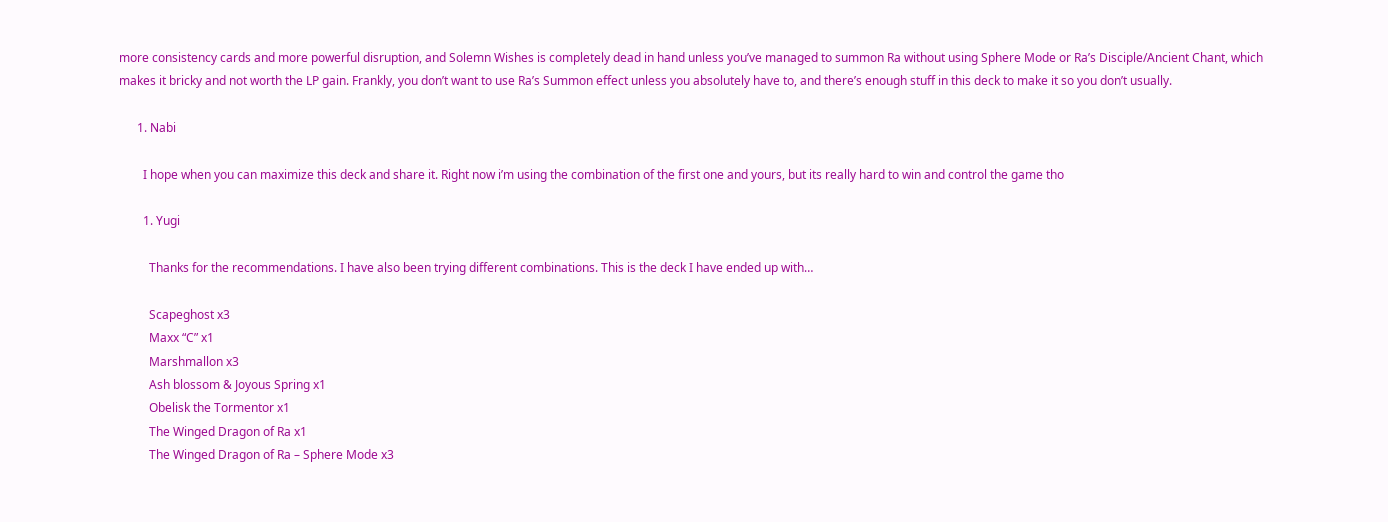more consistency cards and more powerful disruption, and Solemn Wishes is completely dead in hand unless you’ve managed to summon Ra without using Sphere Mode or Ra’s Disciple/Ancient Chant, which makes it bricky and not worth the LP gain. Frankly, you don’t want to use Ra’s Summon effect unless you absolutely have to, and there’s enough stuff in this deck to make it so you don’t usually.

      1. Nabi

        I hope when you can maximize this deck and share it. Right now i’m using the combination of the first one and yours, but its really hard to win and control the game tho

        1. Yugi

          Thanks for the recommendations. I have also been trying different combinations. This is the deck I have ended up with…

          Scapeghost x3
          Maxx “C” x1
          Marshmallon x3
          Ash blossom & Joyous Spring x1
          Obelisk the Tormentor x1
          The Winged Dragon of Ra x1
          The Winged Dragon of Ra – Sphere Mode x3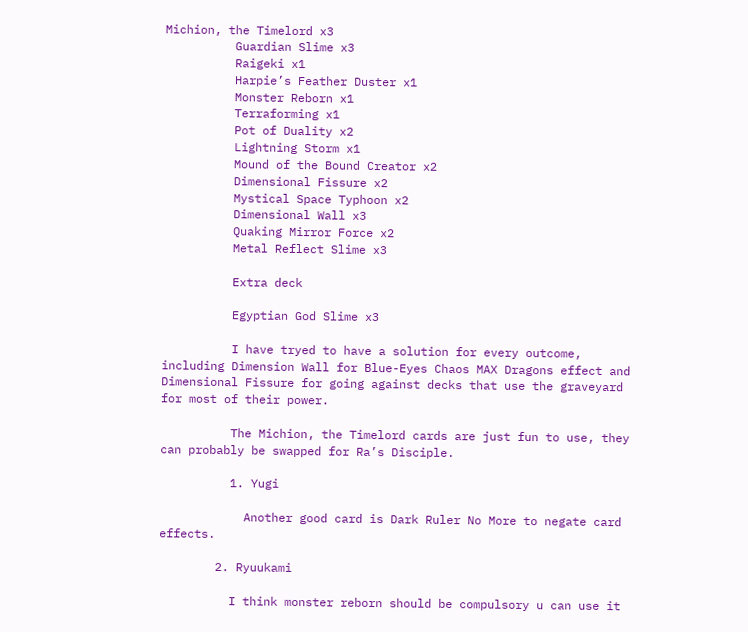Michion, the Timelord x3
          Guardian Slime x3
          Raigeki x1
          Harpie’s Feather Duster x1
          Monster Reborn x1
          Terraforming x1
          Pot of Duality x2
          Lightning Storm x1
          Mound of the Bound Creator x2
          Dimensional Fissure x2
          Mystical Space Typhoon x2
          Dimensional Wall x3
          Quaking Mirror Force x2
          Metal Reflect Slime x3

          Extra deck

          Egyptian God Slime x3

          I have tryed to have a solution for every outcome, including Dimension Wall for Blue-Eyes Chaos MAX Dragons effect and Dimensional Fissure for going against decks that use the graveyard for most of their power.

          The Michion, the Timelord cards are just fun to use, they can probably be swapped for Ra’s Disciple.

          1. Yugi

            Another good card is Dark Ruler No More to negate card effects.

        2. Ryuukami

          I think monster reborn should be compulsory u can use it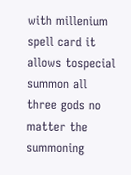with millenium spell card it allows tospecial summon all three gods no matter the summoning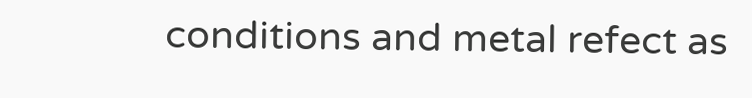conditions and metal refect as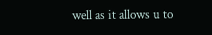well as it allows u to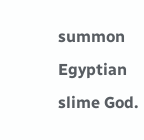summon Egyptian slime God.